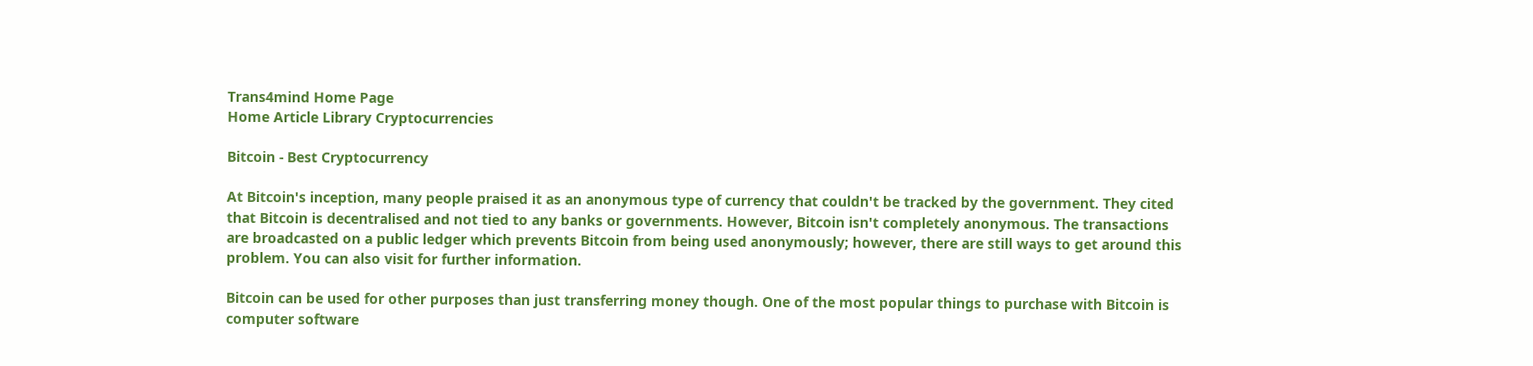Trans4mind Home Page
Home Article Library Cryptocurrencies

Bitcoin - Best Cryptocurrency

At Bitcoin's inception, many people praised it as an anonymous type of currency that couldn't be tracked by the government. They cited that Bitcoin is decentralised and not tied to any banks or governments. However, Bitcoin isn't completely anonymous. The transactions are broadcasted on a public ledger which prevents Bitcoin from being used anonymously; however, there are still ways to get around this problem. You can also visit for further information.

Bitcoin can be used for other purposes than just transferring money though. One of the most popular things to purchase with Bitcoin is computer software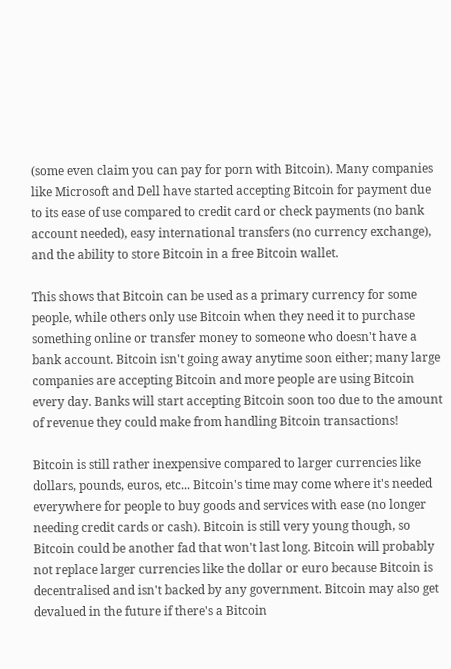(some even claim you can pay for porn with Bitcoin). Many companies like Microsoft and Dell have started accepting Bitcoin for payment due to its ease of use compared to credit card or check payments (no bank account needed), easy international transfers (no currency exchange), and the ability to store Bitcoin in a free Bitcoin wallet.

This shows that Bitcoin can be used as a primary currency for some people, while others only use Bitcoin when they need it to purchase something online or transfer money to someone who doesn't have a bank account. Bitcoin isn't going away anytime soon either; many large companies are accepting Bitcoin and more people are using Bitcoin every day. Banks will start accepting Bitcoin soon too due to the amount of revenue they could make from handling Bitcoin transactions!

Bitcoin is still rather inexpensive compared to larger currencies like dollars, pounds, euros, etc... Bitcoin's time may come where it's needed everywhere for people to buy goods and services with ease (no longer needing credit cards or cash). Bitcoin is still very young though, so Bitcoin could be another fad that won't last long. Bitcoin will probably not replace larger currencies like the dollar or euro because Bitcoin is decentralised and isn't backed by any government. Bitcoin may also get devalued in the future if there's a Bitcoin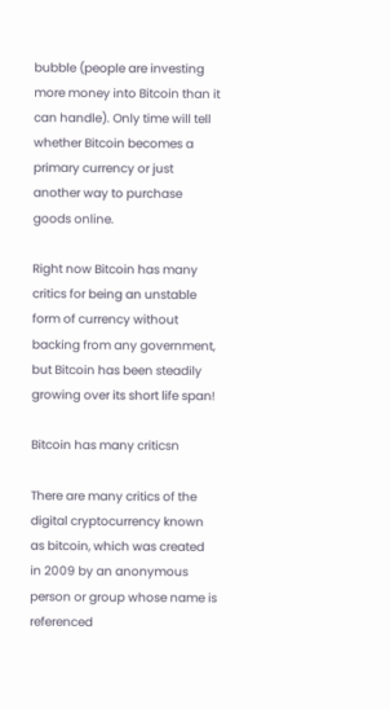bubble (people are investing more money into Bitcoin than it can handle). Only time will tell whether Bitcoin becomes a primary currency or just another way to purchase goods online.

Right now Bitcoin has many critics for being an unstable form of currency without backing from any government, but Bitcoin has been steadily growing over its short life span!

Bitcoin has many criticsn

There are many critics of the digital cryptocurrency known as bitcoin, which was created in 2009 by an anonymous person or group whose name is referenced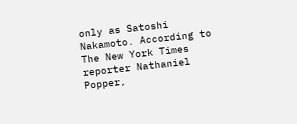only as Satoshi Nakamoto. According to The New York Times reporter Nathaniel Popper,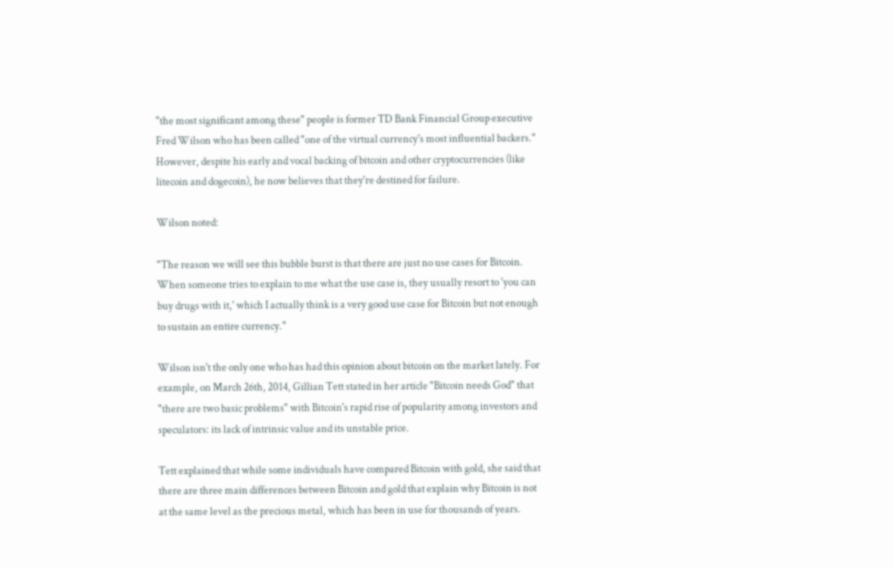"the most significant among these" people is former TD Bank Financial Group executive Fred Wilson who has been called "one of the virtual currency's most influential backers." However, despite his early and vocal backing of bitcoin and other cryptocurrencies (like litecoin and dogecoin), he now believes that they're destined for failure.

Wilson noted:

"The reason we will see this bubble burst is that there are just no use cases for Bitcoin. When someone tries to explain to me what the use case is, they usually resort to 'you can buy drugs with it,' which I actually think is a very good use case for Bitcoin but not enough to sustain an entire currency."

Wilson isn't the only one who has had this opinion about bitcoin on the market lately. For example, on March 26th, 2014, Gillian Tett stated in her article "Bitcoin needs God" that "there are two basic problems" with Bitcoin's rapid rise of popularity among investors and speculators: its lack of intrinsic value and its unstable price.

Tett explained that while some individuals have compared Bitcoin with gold, she said that there are three main differences between Bitcoin and gold that explain why Bitcoin is not at the same level as the precious metal, which has been in use for thousands of years.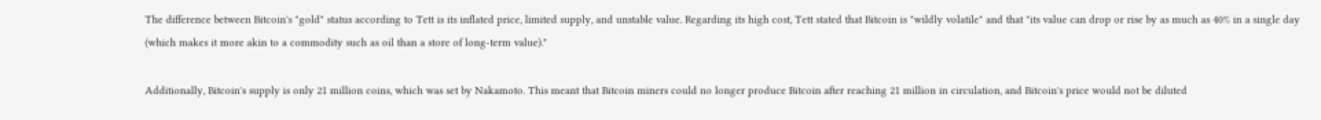The difference between Bitcoin's "gold" status according to Tett is its inflated price, limited supply, and unstable value. Regarding its high cost, Tett stated that Bitcoin is "wildly volatile" and that "its value can drop or rise by as much as 40% in a single day (which makes it more akin to a commodity such as oil than a store of long-term value)."

Additionally, Bitcoin's supply is only 21 million coins, which was set by Nakamoto. This meant that Bitcoin miners could no longer produce Bitcoin after reaching 21 million in circulation, and Bitcoin's price would not be diluted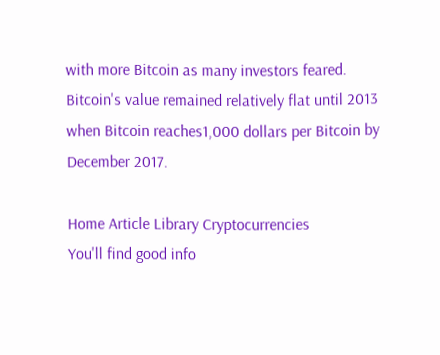with more Bitcoin as many investors feared. Bitcoin's value remained relatively flat until 2013 when Bitcoin reaches1,000 dollars per Bitcoin by December 2017.

Home Article Library Cryptocurrencies
You'll find good info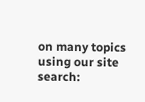on many topics using our site search: